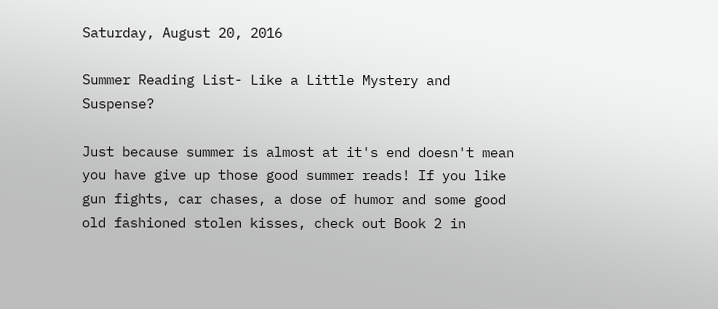Saturday, August 20, 2016

Summer Reading List- Like a Little Mystery and Suspense?

Just because summer is almost at it's end doesn't mean you have give up those good summer reads! If you like gun fights, car chases, a dose of humor and some good old fashioned stolen kisses, check out Book 2 in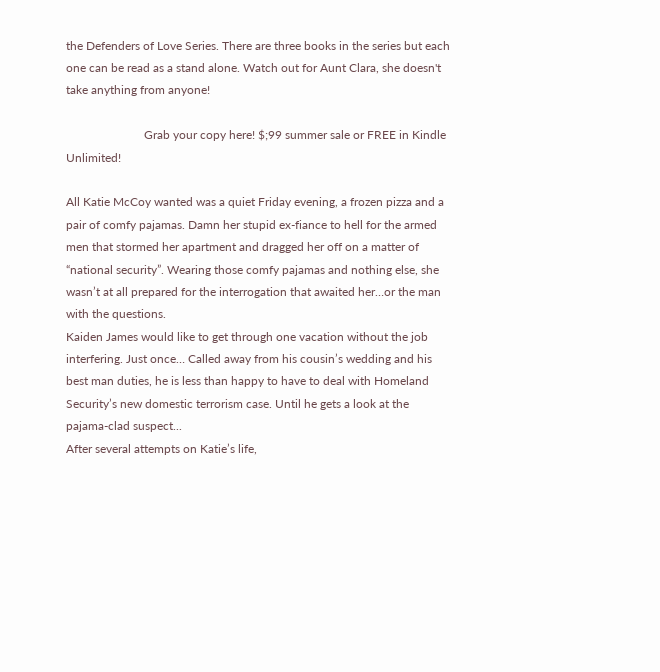the Defenders of Love Series. There are three books in the series but each one can be read as a stand alone. Watch out for Aunt Clara, she doesn't take anything from anyone!

                          Grab your copy here! $;99 summer sale or FREE in Kindle Unlimited!

All Katie McCoy wanted was a quiet Friday evening, a frozen pizza and a pair of comfy pajamas. Damn her stupid ex-fiance to hell for the armed men that stormed her apartment and dragged her off on a matter of “national security”. Wearing those comfy pajamas and nothing else, she wasn’t at all prepared for the interrogation that awaited her…or the man with the questions.
Kaiden James would like to get through one vacation without the job interfering. Just once… Called away from his cousin’s wedding and his best man duties, he is less than happy to have to deal with Homeland Security’s new domestic terrorism case. Until he gets a look at the pajama-clad suspect...
After several attempts on Katie’s life,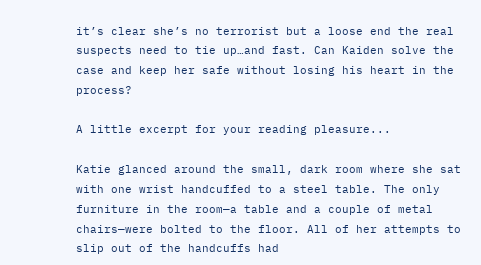it’s clear she’s no terrorist but a loose end the real suspects need to tie up…and fast. Can Kaiden solve the case and keep her safe without losing his heart in the process?

A little excerpt for your reading pleasure...

Katie glanced around the small, dark room where she sat with one wrist handcuffed to a steel table. The only furniture in the room—a table and a couple of metal chairs—were bolted to the floor. All of her attempts to slip out of the handcuffs had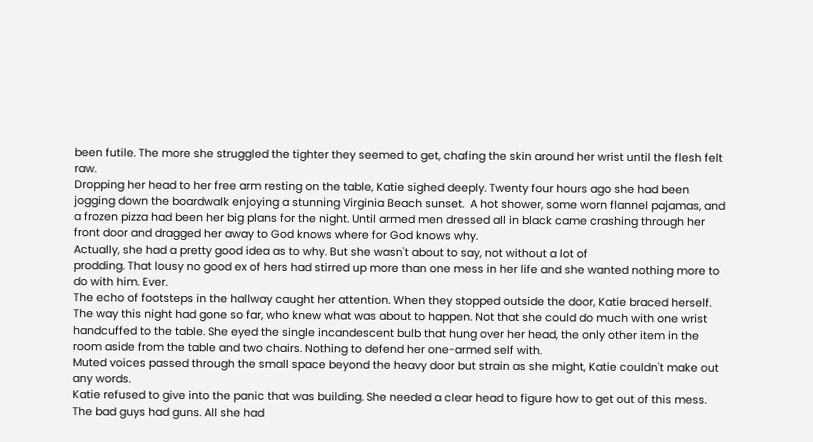been futile. The more she struggled the tighter they seemed to get, chafing the skin around her wrist until the flesh felt raw.
Dropping her head to her free arm resting on the table, Katie sighed deeply. Twenty four hours ago she had been jogging down the boardwalk enjoying a stunning Virginia Beach sunset.  A hot shower, some worn flannel pajamas, and a frozen pizza had been her big plans for the night. Until armed men dressed all in black came crashing through her front door and dragged her away to God knows where for God knows why.
Actually, she had a pretty good idea as to why. But she wasn't about to say, not without a lot of
prodding. That lousy no good ex of hers had stirred up more than one mess in her life and she wanted nothing more to do with him. Ever.
The echo of footsteps in the hallway caught her attention. When they stopped outside the door, Katie braced herself. The way this night had gone so far, who knew what was about to happen. Not that she could do much with one wrist handcuffed to the table. She eyed the single incandescent bulb that hung over her head, the only other item in the room aside from the table and two chairs. Nothing to defend her one-armed self with.
Muted voices passed through the small space beyond the heavy door but strain as she might, Katie couldn't make out any words.
Katie refused to give into the panic that was building. She needed a clear head to figure how to get out of this mess. The bad guys had guns. All she had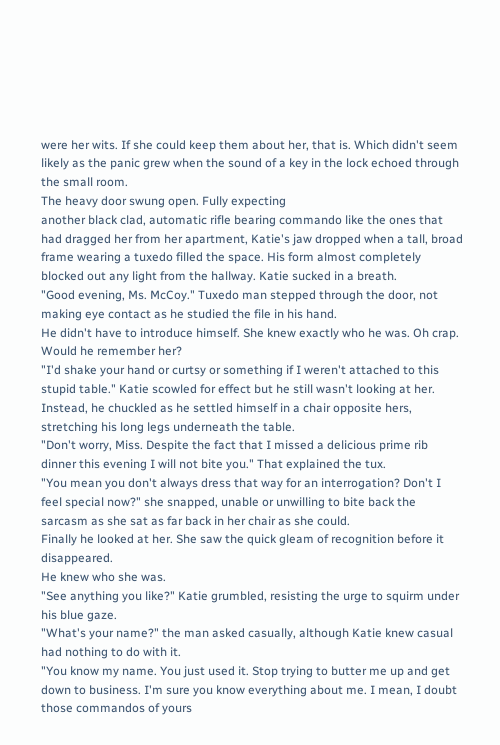were her wits. If she could keep them about her, that is. Which didn't seem likely as the panic grew when the sound of a key in the lock echoed through the small room.
The heavy door swung open. Fully expecting
another black clad, automatic rifle bearing commando like the ones that had dragged her from her apartment, Katie's jaw dropped when a tall, broad frame wearing a tuxedo filled the space. His form almost completely blocked out any light from the hallway. Katie sucked in a breath.
"Good evening, Ms. McCoy." Tuxedo man stepped through the door, not making eye contact as he studied the file in his hand.
He didn't have to introduce himself. She knew exactly who he was. Oh crap. Would he remember her?
"I'd shake your hand or curtsy or something if I weren't attached to this stupid table." Katie scowled for effect but he still wasn't looking at her. Instead, he chuckled as he settled himself in a chair opposite hers, stretching his long legs underneath the table.
"Don't worry, Miss. Despite the fact that I missed a delicious prime rib dinner this evening I will not bite you." That explained the tux.
"You mean you don't always dress that way for an interrogation? Don't I feel special now?" she snapped, unable or unwilling to bite back the sarcasm as she sat as far back in her chair as she could.
Finally he looked at her. She saw the quick gleam of recognition before it disappeared.
He knew who she was.
"See anything you like?" Katie grumbled, resisting the urge to squirm under his blue gaze.
"What's your name?" the man asked casually, although Katie knew casual had nothing to do with it.
"You know my name. You just used it. Stop trying to butter me up and get down to business. I'm sure you know everything about me. I mean, I doubt those commandos of yours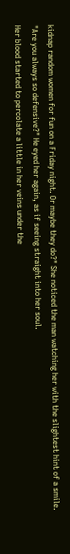kidnap random women for fun on a Friday night. Or maybe they do?" She noticed the man watching her with the slightest hint of a smile.
"Are you always so defensive?" He eyed her again, as if seeing straight into her soul.
Her blood started to percolate a little in her veins under the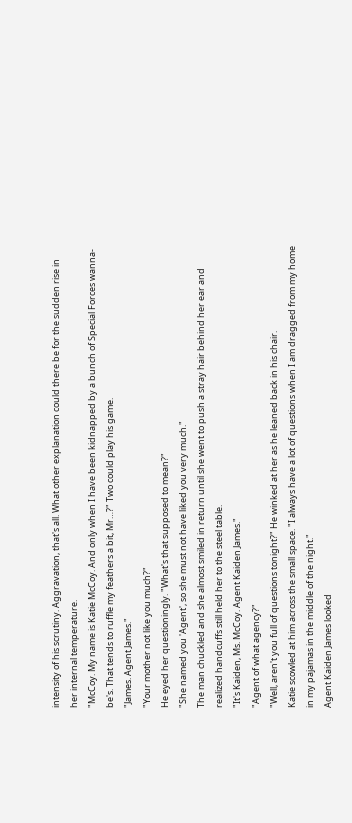intensity of his scrutiny. Aggravation, that's all. What other explanation could there be for the sudden rise in her internal temperature.
"McCoy. My name is Katie McCoy. And only when I have been kidnapped by a bunch of Special Forces wanna-be's. That tends to ruffle my feathers a bit, Mr…?" Two could play his game.
"James. Agent James."
"Your mother not like you much?"
He eyed her questioningly. "What's that supposed to mean?"
"She named you 'Agent', so she must not have liked you very much."
The man chuckled and she almost smiled in return until she went to push a stray hair behind her ear and realized handcuffs still held her to the steel table.
"It's Kaiden, Ms. McCoy. Agent Kaiden James."
"Agent of what agency?"
"Well, aren't you full of questions tonight?" He winked at her as he leaned back in his chair.
Katie scowled at him across the small space. "I always have a lot of questions when I am dragged from my home in my pajamas in the middle of the night."
Agent Kaiden James looked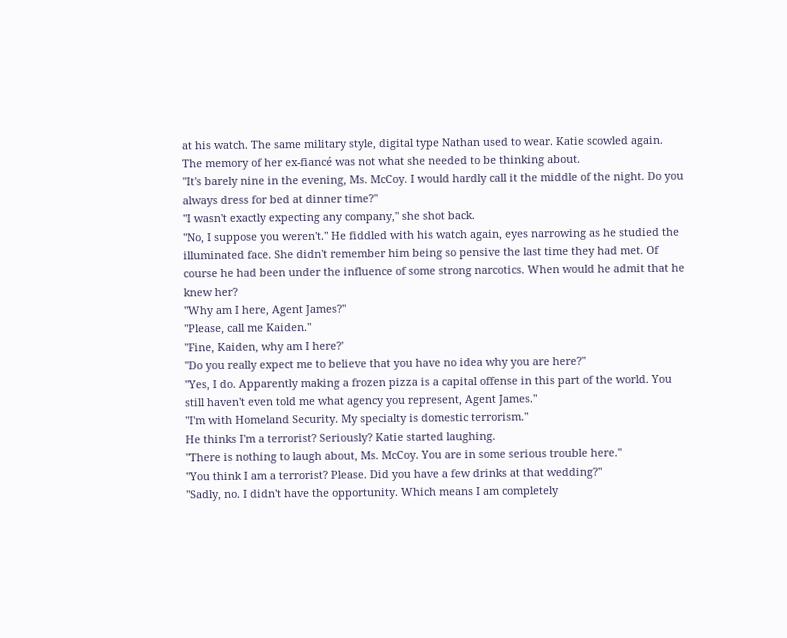at his watch. The same military style, digital type Nathan used to wear. Katie scowled again. The memory of her ex-fiancé was not what she needed to be thinking about.
"It's barely nine in the evening, Ms. McCoy. I would hardly call it the middle of the night. Do you always dress for bed at dinner time?"
"I wasn't exactly expecting any company," she shot back.
"No, I suppose you weren't." He fiddled with his watch again, eyes narrowing as he studied the illuminated face. She didn't remember him being so pensive the last time they had met. Of course he had been under the influence of some strong narcotics. When would he admit that he knew her?
"Why am I here, Agent James?"
"Please, call me Kaiden."
"Fine, Kaiden, why am I here?'
"Do you really expect me to believe that you have no idea why you are here?"
"Yes, I do. Apparently making a frozen pizza is a capital offense in this part of the world. You still haven't even told me what agency you represent, Agent James."
"I'm with Homeland Security. My specialty is domestic terrorism."
He thinks I'm a terrorist? Seriously? Katie started laughing.
"There is nothing to laugh about, Ms. McCoy. You are in some serious trouble here."
"You think I am a terrorist? Please. Did you have a few drinks at that wedding?"
"Sadly, no. I didn't have the opportunity. Which means I am completely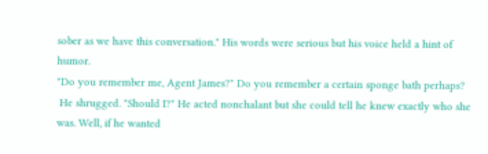sober as we have this conversation." His words were serious but his voice held a hint of humor.
"Do you remember me, Agent James?" Do you remember a certain sponge bath perhaps?
 He shrugged. "Should I?" He acted nonchalant but she could tell he knew exactly who she was. Well, if he wanted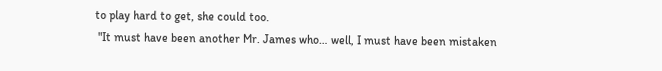to play hard to get, she could too.
 "It must have been another Mr. James who… well, I must have been mistaken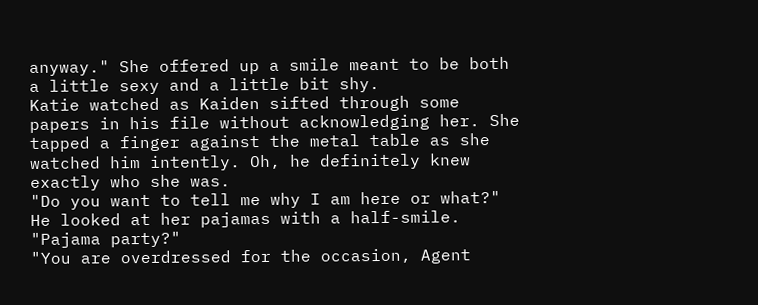anyway." She offered up a smile meant to be both a little sexy and a little bit shy.
Katie watched as Kaiden sifted through some papers in his file without acknowledging her. She tapped a finger against the metal table as she watched him intently. Oh, he definitely knew exactly who she was.
"Do you want to tell me why I am here or what?"
He looked at her pajamas with a half-smile.
"Pajama party?"
"You are overdressed for the occasion, Agent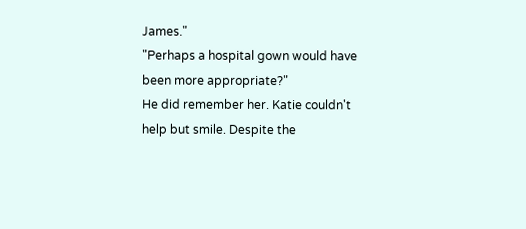James."
"Perhaps a hospital gown would have been more appropriate?"
He did remember her. Katie couldn't help but smile. Despite the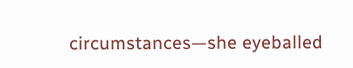circumstances—she eyeballed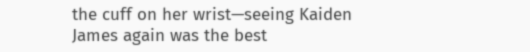the cuff on her wrist—seeing Kaiden James again was the best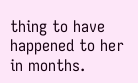thing to have happened to her in months.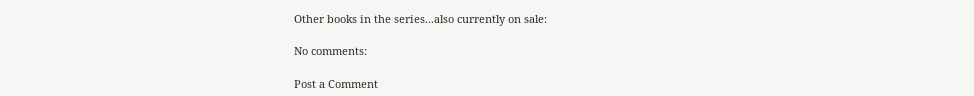Other books in the series...also currently on sale:

No comments:

Post a Comment